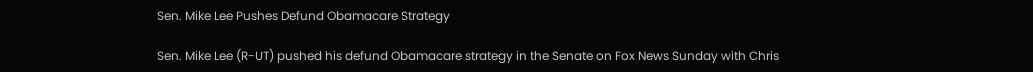Sen. Mike Lee Pushes Defund Obamacare Strategy

Sen. Mike Lee (R-UT) pushed his defund Obamacare strategy in the Senate on Fox News Sunday with Chris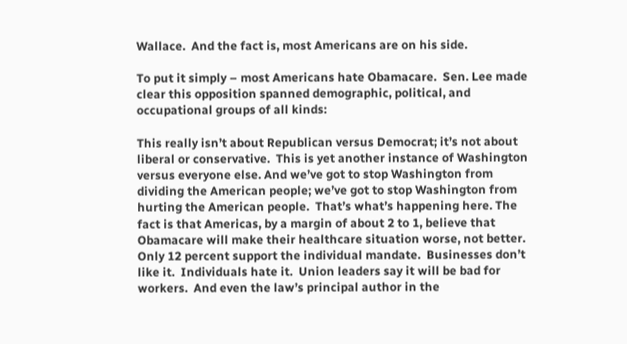Wallace.  And the fact is, most Americans are on his side.

To put it simply – most Americans hate Obamacare.  Sen. Lee made clear this opposition spanned demographic, political, and occupational groups of all kinds:

This really isn’t about Republican versus Democrat; it’s not about liberal or conservative.  This is yet another instance of Washington versus everyone else. And we’ve got to stop Washington from dividing the American people; we’ve got to stop Washington from hurting the American people.  That’s what’s happening here. The fact is that Americas, by a margin of about 2 to 1, believe that Obamacare will make their healthcare situation worse, not better.  Only 12 percent support the individual mandate.  Businesses don’t like it.  Individuals hate it.  Union leaders say it will be bad for workers.  And even the law’s principal author in the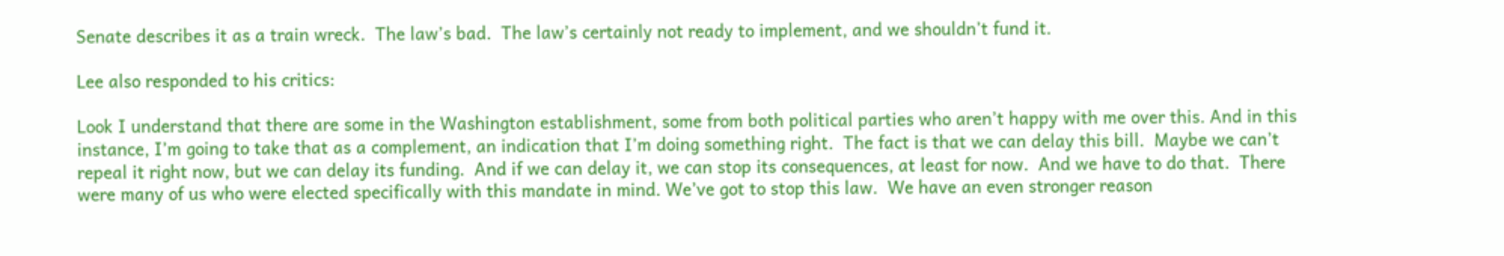Senate describes it as a train wreck.  The law’s bad.  The law’s certainly not ready to implement, and we shouldn’t fund it.

Lee also responded to his critics:

Look I understand that there are some in the Washington establishment, some from both political parties who aren’t happy with me over this. And in this instance, I’m going to take that as a complement, an indication that I’m doing something right.  The fact is that we can delay this bill.  Maybe we can’t repeal it right now, but we can delay its funding.  And if we can delay it, we can stop its consequences, at least for now.  And we have to do that.  There were many of us who were elected specifically with this mandate in mind. We’ve got to stop this law.  We have an even stronger reason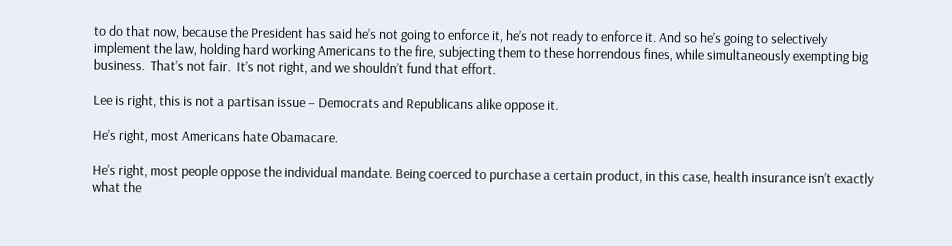to do that now, because the President has said he’s not going to enforce it, he’s not ready to enforce it. And so he’s going to selectively implement the law, holding hard working Americans to the fire, subjecting them to these horrendous fines, while simultaneously exempting big business.  That’s not fair.  It’s not right, and we shouldn’t fund that effort.

Lee is right, this is not a partisan issue – Democrats and Republicans alike oppose it.

He’s right, most Americans hate Obamacare.

He’s right, most people oppose the individual mandate. Being coerced to purchase a certain product, in this case, health insurance isn’t exactly what the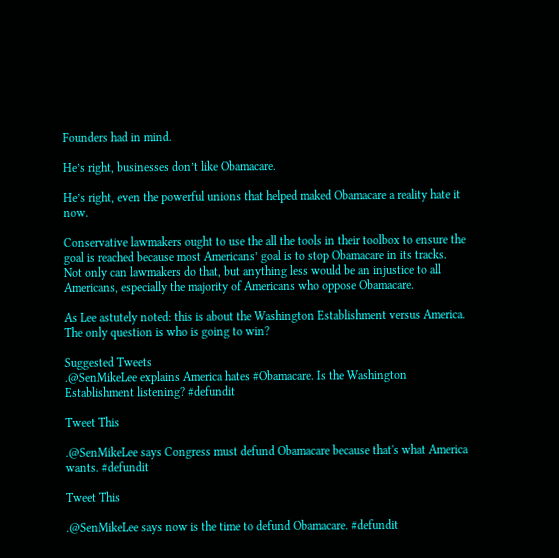Founders had in mind.

He’s right, businesses don’t like Obamacare.

He’s right, even the powerful unions that helped maked Obamacare a reality hate it now.

Conservative lawmakers ought to use the all the tools in their toolbox to ensure the goal is reached because most Americans’ goal is to stop Obamacare in its tracks.  Not only can lawmakers do that, but anything less would be an injustice to all Americans, especially the majority of Americans who oppose Obamacare.

As Lee astutely noted: this is about the Washington Establishment versus America. The only question is who is going to win?

Suggested Tweets
.@SenMikeLee explains America hates #Obamacare. Is the Washington Establishment listening? #defundit

Tweet This

.@SenMikeLee says Congress must defund Obamacare because that's what America wants. #defundit

Tweet This

.@SenMikeLee says now is the time to defund Obamacare. #defundit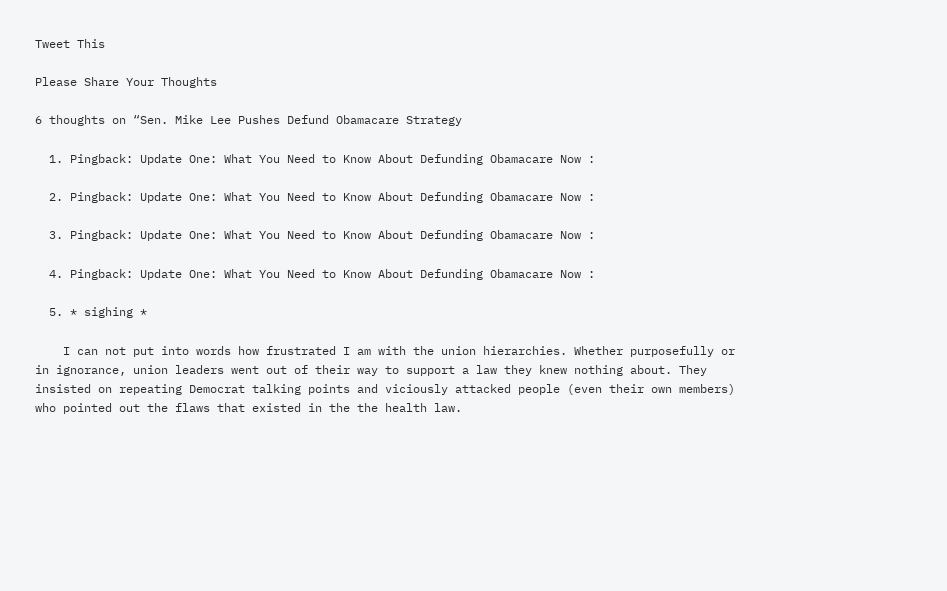Tweet This

Please Share Your Thoughts

6 thoughts on “Sen. Mike Lee Pushes Defund Obamacare Strategy

  1. Pingback: Update One: What You Need to Know About Defunding Obamacare Now :

  2. Pingback: Update One: What You Need to Know About Defunding Obamacare Now :

  3. Pingback: Update One: What You Need to Know About Defunding Obamacare Now :

  4. Pingback: Update One: What You Need to Know About Defunding Obamacare Now :

  5. * sighing *

    I can not put into words how frustrated I am with the union hierarchies. Whether purposefully or in ignorance, union leaders went out of their way to support a law they knew nothing about. They insisted on repeating Democrat talking points and viciously attacked people (even their own members) who pointed out the flaws that existed in the the health law.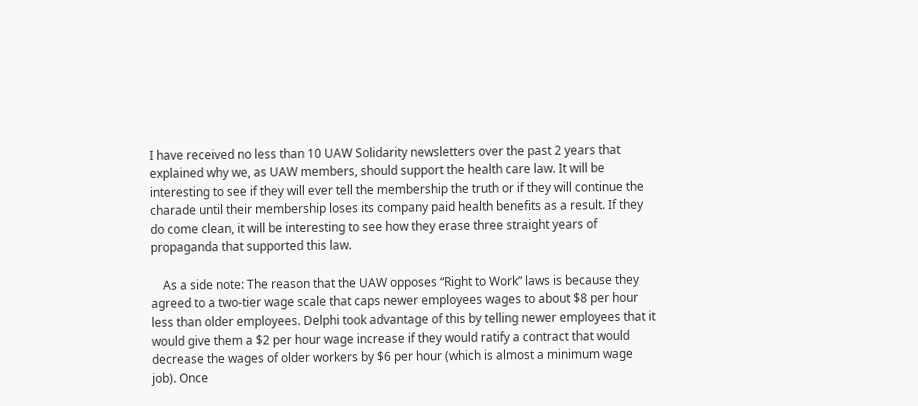I have received no less than 10 UAW Solidarity newsletters over the past 2 years that explained why we, as UAW members, should support the health care law. It will be interesting to see if they will ever tell the membership the truth or if they will continue the charade until their membership loses its company paid health benefits as a result. If they do come clean, it will be interesting to see how they erase three straight years of propaganda that supported this law.

    As a side note: The reason that the UAW opposes “Right to Work” laws is because they agreed to a two-tier wage scale that caps newer employees wages to about $8 per hour less than older employees. Delphi took advantage of this by telling newer employees that it would give them a $2 per hour wage increase if they would ratify a contract that would decrease the wages of older workers by $6 per hour (which is almost a minimum wage job). Once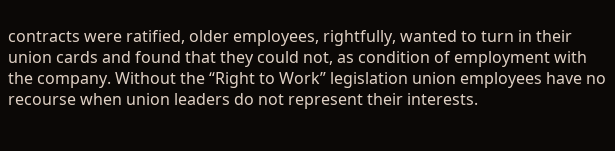contracts were ratified, older employees, rightfully, wanted to turn in their union cards and found that they could not, as condition of employment with the company. Without the “Right to Work” legislation union employees have no recourse when union leaders do not represent their interests.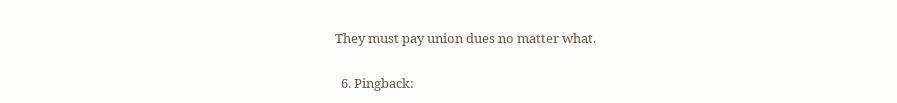They must pay union dues no matter what.

  6. Pingback: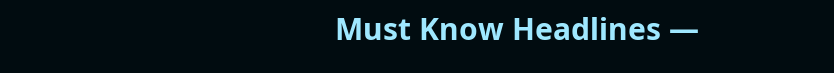Must Know Headlines —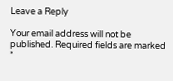Leave a Reply

Your email address will not be published. Required fields are marked *